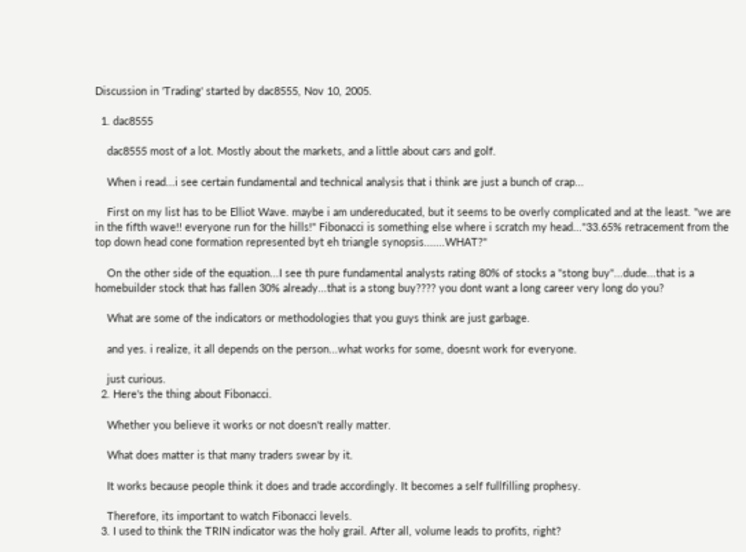Discussion in 'Trading' started by dac8555, Nov 10, 2005.

  1. dac8555

    dac8555 most of a lot. Mostly about the markets, and a little about cars and golf.

    When i read...i see certain fundamental and technical analysis that i think are just a bunch of crap...

    First on my list has to be Elliot Wave. maybe i am undereducated, but it seems to be overly complicated and at the least. "we are in the fifth wave!! everyone run for the hills!" Fibonacci is something else where i scratch my head..."33.65% retracement from the top down head cone formation represented byt eh triangle synopsis.......WHAT?"

    On the other side of the equation...I see th pure fundamental analysts rating 80% of stocks a "stong buy"...dude...that is a homebuilder stock that has fallen 30% already...that is a stong buy???? you dont want a long career very long do you?

    What are some of the indicators or methodologies that you guys think are just garbage.

    and yes. i realize, it all depends on the person...what works for some, doesnt work for everyone.

    just curious.
  2. Here's the thing about Fibonacci.

    Whether you believe it works or not doesn't really matter.

    What does matter is that many traders swear by it.

    It works because people think it does and trade accordingly. It becomes a self fullfilling prophesy.

    Therefore, its important to watch Fibonacci levels.
  3. I used to think the TRIN indicator was the holy grail. After all, volume leads to profits, right?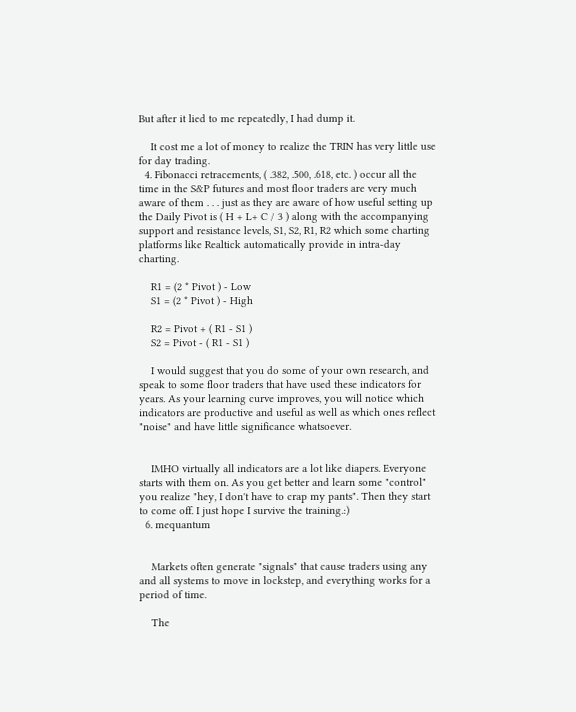But after it lied to me repeatedly, I had dump it.

    It cost me a lot of money to realize the TRIN has very little use for day trading.
  4. Fibonacci retracements, ( .382, .500, .618, etc. ) occur all the time in the S&P futures and most floor traders are very much aware of them . . . just as they are aware of how useful setting up the Daily Pivot is ( H + L+ C / 3 ) along with the accompanying support and resistance levels, S1, S2, R1, R2 which some charting platforms like Realtick automatically provide in intra-day charting.

    R1 = (2 * Pivot ) - Low
    S1 = (2 * Pivot ) - High

    R2 = Pivot + ( R1 - S1 )
    S2 = Pivot - ( R1 - S1 )

    I would suggest that you do some of your own research, and speak to some floor traders that have used these indicators for years. As your learning curve improves, you will notice which indicators are productive and useful as well as which ones reflect "noise" and have little significance whatsoever.


    IMHO virtually all indicators are a lot like diapers. Everyone starts with them on. As you get better and learn some "control" you realize "hey, I don't have to crap my pants". Then they start to come off. I just hope I survive the training.:)
  6. mequantum


    Markets often generate "signals" that cause traders using any and all systems to move in lockstep, and everything works for a period of time.

    The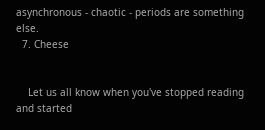asynchronous - chaotic - periods are something else.
  7. Cheese


    Let us all know when you've stopped reading and started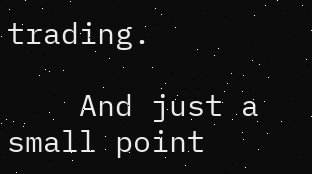trading.

    And just a small point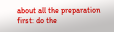about all the preparation first: do the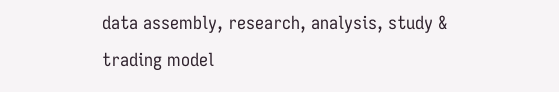data assembly, research, analysis, study & trading model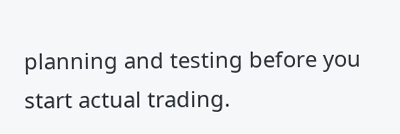planning and testing before you start actual trading.